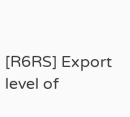[R6RS] Export level of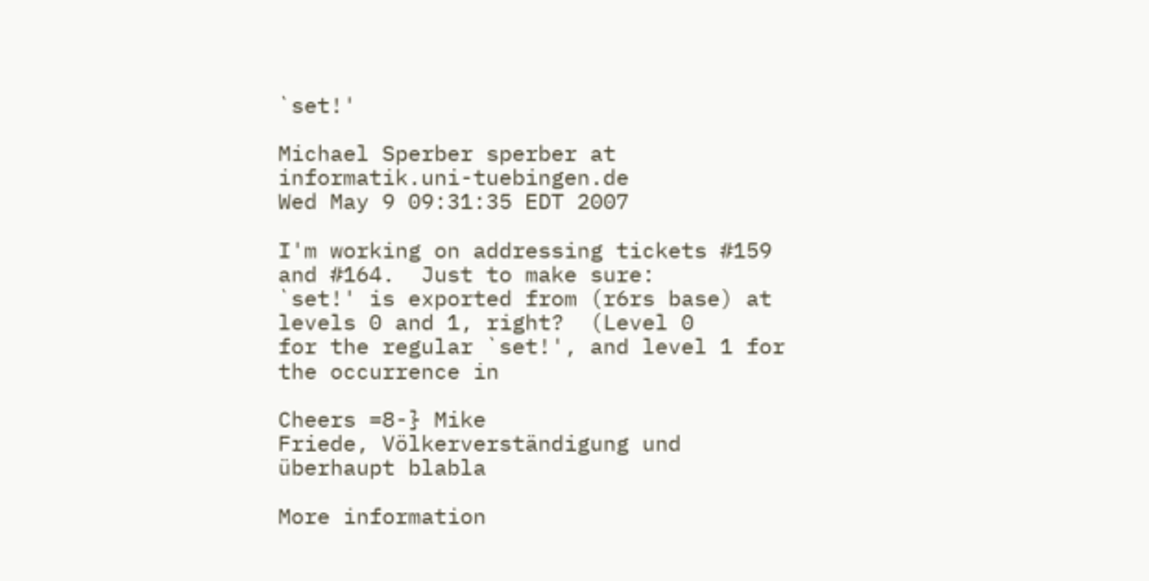`set!'

Michael Sperber sperber at informatik.uni-tuebingen.de
Wed May 9 09:31:35 EDT 2007

I'm working on addressing tickets #159 and #164.  Just to make sure:
`set!' is exported from (r6rs base) at levels 0 and 1, right?  (Level 0
for the regular `set!', and level 1 for the occurrence in

Cheers =8-} Mike
Friede, Völkerverständigung und überhaupt blabla

More information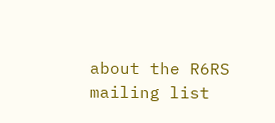about the R6RS mailing list